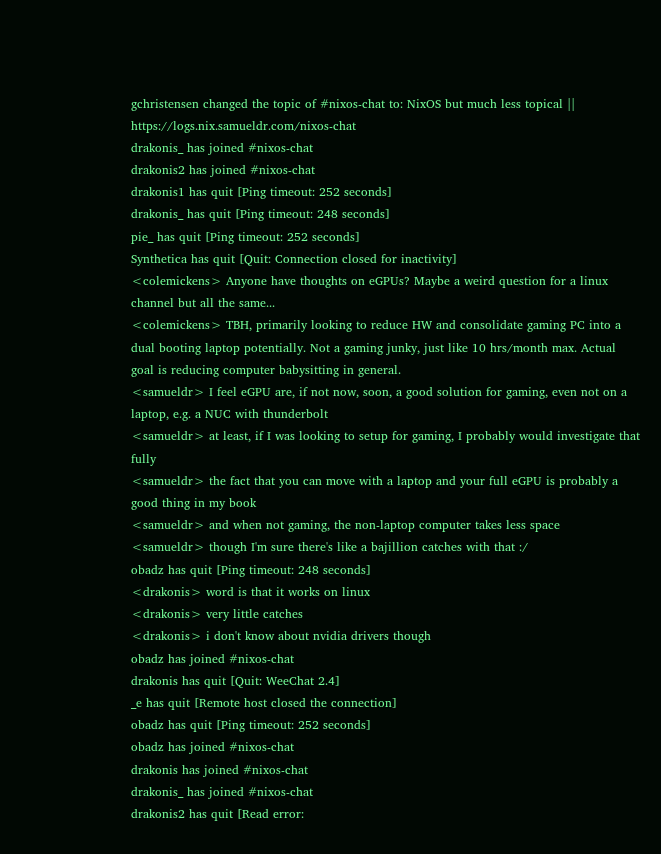gchristensen changed the topic of #nixos-chat to: NixOS but much less topical || https://logs.nix.samueldr.com/nixos-chat
drakonis_ has joined #nixos-chat
drakonis2 has joined #nixos-chat
drakonis1 has quit [Ping timeout: 252 seconds]
drakonis_ has quit [Ping timeout: 248 seconds]
pie_ has quit [Ping timeout: 252 seconds]
Synthetica has quit [Quit: Connection closed for inactivity]
<colemickens> Anyone have thoughts on eGPUs? Maybe a weird question for a linux channel but all the same...
<colemickens> TBH, primarily looking to reduce HW and consolidate gaming PC into a dual booting laptop potentially. Not a gaming junky, just like 10 hrs/month max. Actual goal is reducing computer babysitting in general.
<samueldr> I feel eGPU are, if not now, soon, a good solution for gaming, even not on a laptop, e.g. a NUC with thunderbolt
<samueldr> at least, if I was looking to setup for gaming, I probably would investigate that fully
<samueldr> the fact that you can move with a laptop and your full eGPU is probably a good thing in my book
<samueldr> and when not gaming, the non-laptop computer takes less space
<samueldr> though I'm sure there's like a bajillion catches with that :/
obadz has quit [Ping timeout: 248 seconds]
<drakonis> word is that it works on linux
<drakonis> very little catches
<drakonis> i don't know about nvidia drivers though
obadz has joined #nixos-chat
drakonis has quit [Quit: WeeChat 2.4]
_e has quit [Remote host closed the connection]
obadz has quit [Ping timeout: 252 seconds]
obadz has joined #nixos-chat
drakonis has joined #nixos-chat
drakonis_ has joined #nixos-chat
drakonis2 has quit [Read error: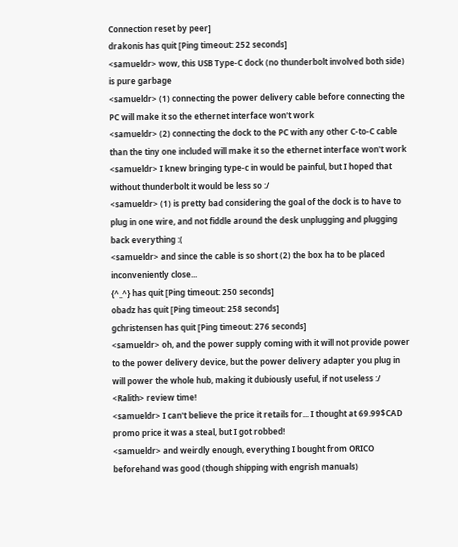Connection reset by peer]
drakonis has quit [Ping timeout: 252 seconds]
<samueldr> wow, this USB Type-C dock (no thunderbolt involved both side) is pure garbage
<samueldr> (1) connecting the power delivery cable before connecting the PC will make it so the ethernet interface won't work
<samueldr> (2) connecting the dock to the PC with any other C-to-C cable than the tiny one included will make it so the ethernet interface won't work
<samueldr> I knew bringing type-c in would be painful, but I hoped that without thunderbolt it would be less so :/
<samueldr> (1) is pretty bad considering the goal of the dock is to have to plug in one wire, and not fiddle around the desk unplugging and plugging back everything :(
<samueldr> and since the cable is so short (2) the box ha to be placed inconveniently close...
{^_^} has quit [Ping timeout: 250 seconds]
obadz has quit [Ping timeout: 258 seconds]
gchristensen has quit [Ping timeout: 276 seconds]
<samueldr> oh, and the power supply coming with it will not provide power to the power delivery device, but the power delivery adapter you plug in will power the whole hub, making it dubiously useful, if not useless :/
<Ralith> review time!
<samueldr> I can't believe the price it retails for... I thought at 69.99$CAD promo price it was a steal, but I got robbed!
<samueldr> and weirdly enough, everything I bought from ORICO beforehand was good (though shipping with engrish manuals)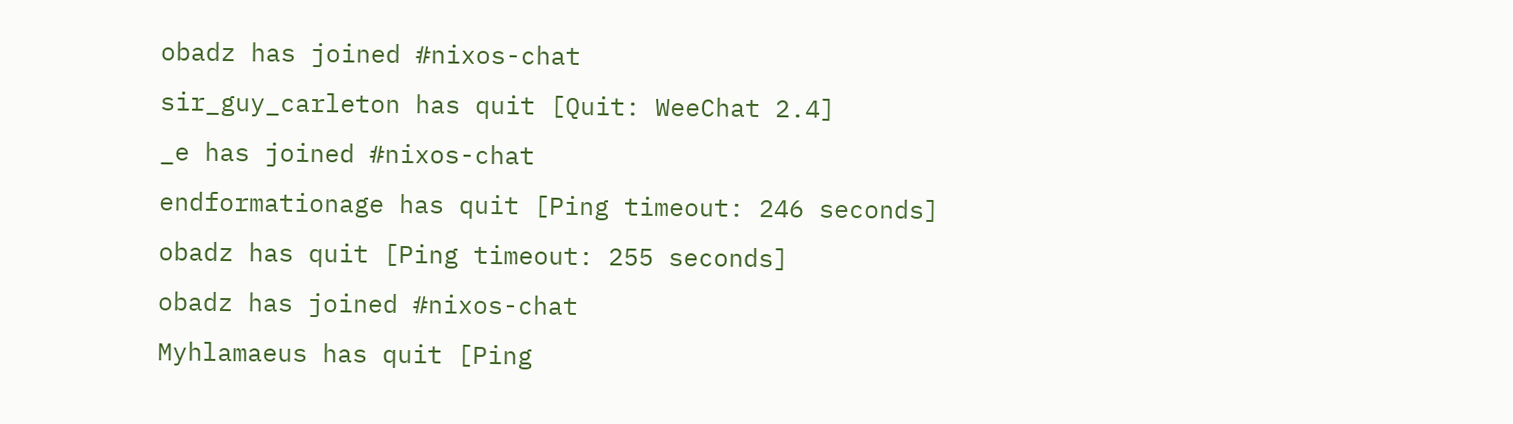obadz has joined #nixos-chat
sir_guy_carleton has quit [Quit: WeeChat 2.4]
_e has joined #nixos-chat
endformationage has quit [Ping timeout: 246 seconds]
obadz has quit [Ping timeout: 255 seconds]
obadz has joined #nixos-chat
Myhlamaeus has quit [Ping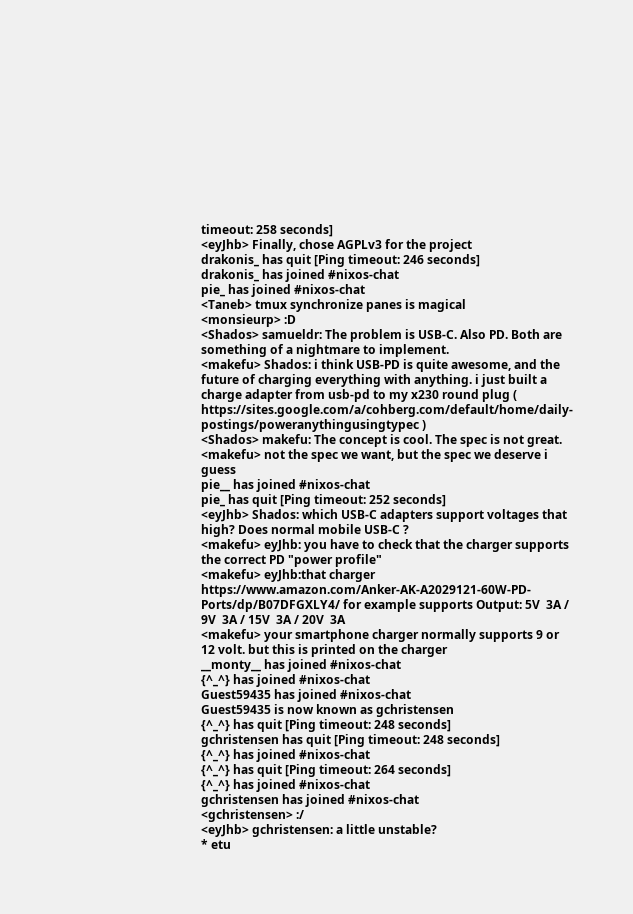timeout: 258 seconds]
<eyJhb> Finally, chose AGPLv3 for the project
drakonis_ has quit [Ping timeout: 246 seconds]
drakonis_ has joined #nixos-chat
pie_ has joined #nixos-chat
<Taneb> tmux synchronize panes is magical
<monsieurp> :D
<Shados> samueldr: The problem is USB-C. Also PD. Both are something of a nightmare to implement.
<makefu> Shados: i think USB-PD is quite awesome, and the future of charging everything with anything. i just built a charge adapter from usb-pd to my x230 round plug ( https://sites.google.com/a/cohberg.com/default/home/daily-postings/poweranythingusingtypec )
<Shados> makefu: The concept is cool. The spec is not great.
<makefu> not the spec we want, but the spec we deserve i guess
pie__ has joined #nixos-chat
pie_ has quit [Ping timeout: 252 seconds]
<eyJhb> Shados: which USB-C adapters support voltages that high? Does normal mobile USB-C ?
<makefu> eyJhb: you have to check that the charger supports the correct PD "power profile"
<makefu> eyJhb:that charger https://www.amazon.com/Anker-AK-A2029121-60W-PD-Ports/dp/B07DFGXLY4/ for example supports Output: 5V  3A / 9V  3A / 15V  3A / 20V  3A
<makefu> your smartphone charger normally supports 9 or 12 volt. but this is printed on the charger
__monty__ has joined #nixos-chat
{^_^} has joined #nixos-chat
Guest59435 has joined #nixos-chat
Guest59435 is now known as gchristensen
{^_^} has quit [Ping timeout: 248 seconds]
gchristensen has quit [Ping timeout: 248 seconds]
{^_^} has joined #nixos-chat
{^_^} has quit [Ping timeout: 264 seconds]
{^_^} has joined #nixos-chat
gchristensen has joined #nixos-chat
<gchristensen> :/
<eyJhb> gchristensen: a little unstable?
* etu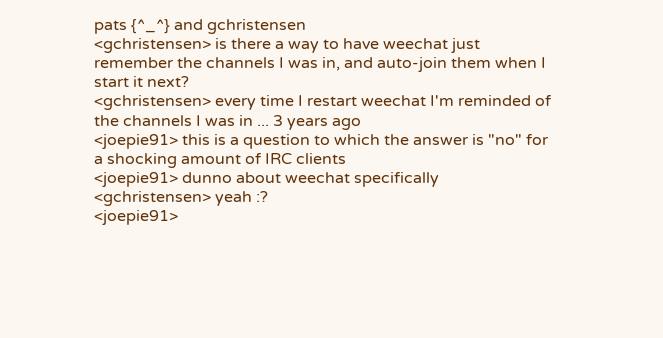pats {^_^} and gchristensen
<gchristensen> is there a way to have weechat just remember the channels I was in, and auto-join them when I start it next?
<gchristensen> every time I restart weechat I'm reminded of the channels I was in ... 3 years ago
<joepie91> this is a question to which the answer is "no" for a shocking amount of IRC clients
<joepie91> dunno about weechat specifically
<gchristensen> yeah :?
<joepie91>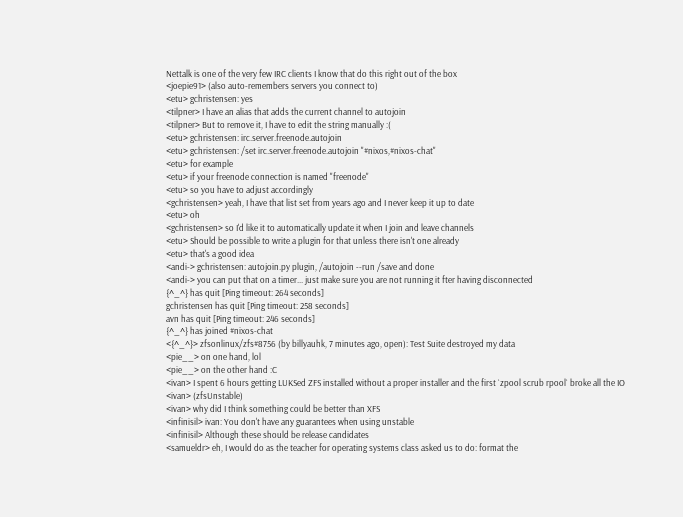Nettalk is one of the very few IRC clients I know that do this right out of the box
<joepie91> (also auto-remembers servers you connect to)
<etu> gchristensen: yes
<tilpner> I have an alias that adds the current channel to autojoin
<tilpner> But to remove it, I have to edit the string manually :(
<etu> gchristensen: irc.server.freenode.autojoin
<etu> gchristensen: /set irc.server.freenode.autojoin "#nixos,#nixos-chat"
<etu> for example
<etu> if your freenode connection is named "freenode"
<etu> so you have to adjust accordingly
<gchristensen> yeah, I have that list set from years ago and I never keep it up to date
<etu> oh
<gchristensen> so I'd like it to automatically update it when I join and leave channels
<etu> Should be possible to write a plugin for that unless there isn't one already
<etu> that's a good idea
<andi-> gchristensen: autojoin.py plugin, /autojoin --run /save and done
<andi-> you can put that on a timer... just make sure you are not running it fter having disconnected
{^_^} has quit [Ping timeout: 264 seconds]
gchristensen has quit [Ping timeout: 258 seconds]
avn has quit [Ping timeout: 246 seconds]
{^_^} has joined #nixos-chat
<{^_^}> zfsonlinux/zfs#8756 (by billyauhk, 7 minutes ago, open): Test Suite destroyed my data
<pie__> on one hand, lol
<pie__> on the other hand :C
<ivan> I spent 6 hours getting LUKSed ZFS installed without a proper installer and the first `zpool scrub rpool` broke all the IO
<ivan> (zfsUnstable)
<ivan> why did I think something could be better than XFS
<infinisil> ivan: You don't have any guarantees when using unstable
<infinisil> Although these should be release candidates
<samueldr> eh, I would do as the teacher for operating systems class asked us to do: format the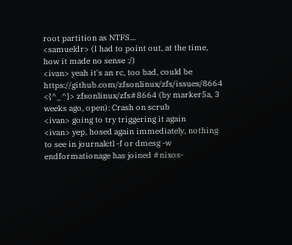root partition as NTFS...
<samueldr> (I had to point out, at the time, how it made no sense :/)
<ivan> yeah it's an rc, too bad, could be https://github.com/zfsonlinux/zfs/issues/8664
<{^_^}> zfsonlinux/zfs#8664 (by marker5a, 3 weeks ago, open): Crash on scrub
<ivan> going to try triggering it again
<ivan> yep, hosed again immediately, nothing to see in journalctl -f or dmesg -w
endformationage has joined #nixos-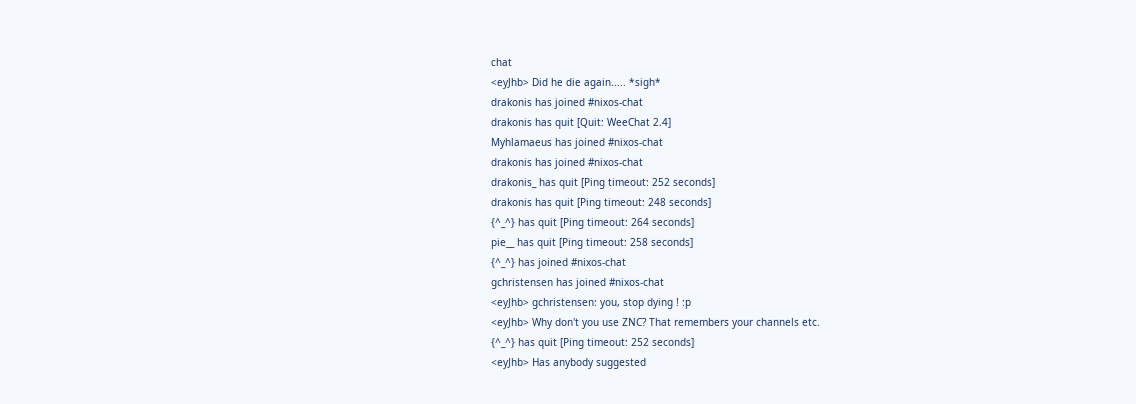chat
<eyJhb> Did he die again..... *sigh*
drakonis has joined #nixos-chat
drakonis has quit [Quit: WeeChat 2.4]
Myhlamaeus has joined #nixos-chat
drakonis has joined #nixos-chat
drakonis_ has quit [Ping timeout: 252 seconds]
drakonis has quit [Ping timeout: 248 seconds]
{^_^} has quit [Ping timeout: 264 seconds]
pie__ has quit [Ping timeout: 258 seconds]
{^_^} has joined #nixos-chat
gchristensen has joined #nixos-chat
<eyJhb> gchristensen: you, stop dying ! :p
<eyJhb> Why don't you use ZNC? That remembers your channels etc.
{^_^} has quit [Ping timeout: 252 seconds]
<eyJhb> Has anybody suggested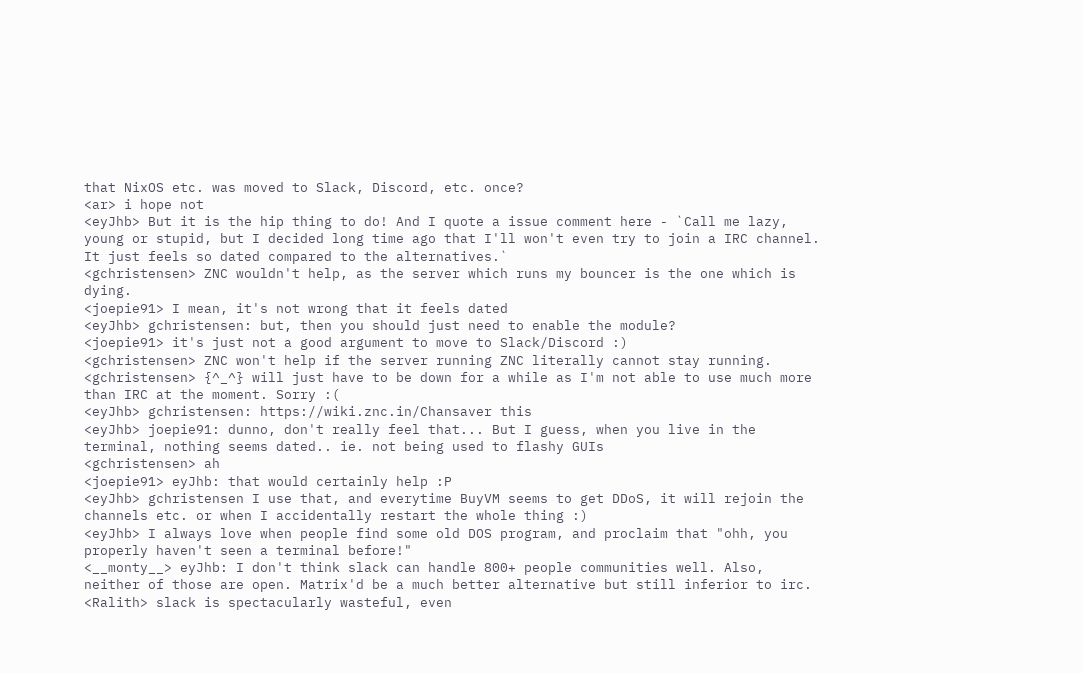that NixOS etc. was moved to Slack, Discord, etc. once?
<ar> i hope not
<eyJhb> But it is the hip thing to do! And I quote a issue comment here - `Call me lazy, young or stupid, but I decided long time ago that I'll won't even try to join a IRC channel. It just feels so dated compared to the alternatives.`
<gchristensen> ZNC wouldn't help, as the server which runs my bouncer is the one which is dying.
<joepie91> I mean, it's not wrong that it feels dated
<eyJhb> gchristensen: but, then you should just need to enable the module?
<joepie91> it's just not a good argument to move to Slack/Discord :)
<gchristensen> ZNC won't help if the server running ZNC literally cannot stay running.
<gchristensen> {^_^} will just have to be down for a while as I'm not able to use much more than IRC at the moment. Sorry :(
<eyJhb> gchristensen: https://wiki.znc.in/Chansaver this
<eyJhb> joepie91: dunno, don't really feel that... But I guess, when you live in the terminal, nothing seems dated.. ie. not being used to flashy GUIs
<gchristensen> ah
<joepie91> eyJhb: that would certainly help :P
<eyJhb> gchristensen I use that, and everytime BuyVM seems to get DDoS, it will rejoin the channels etc. or when I accidentally restart the whole thing :)
<eyJhb> I always love when people find some old DOS program, and proclaim that "ohh, you properly haven't seen a terminal before!"
<__monty__> eyJhb: I don't think slack can handle 800+ people communities well. Also, neither of those are open. Matrix'd be a much better alternative but still inferior to irc.
<Ralith> slack is spectacularly wasteful, even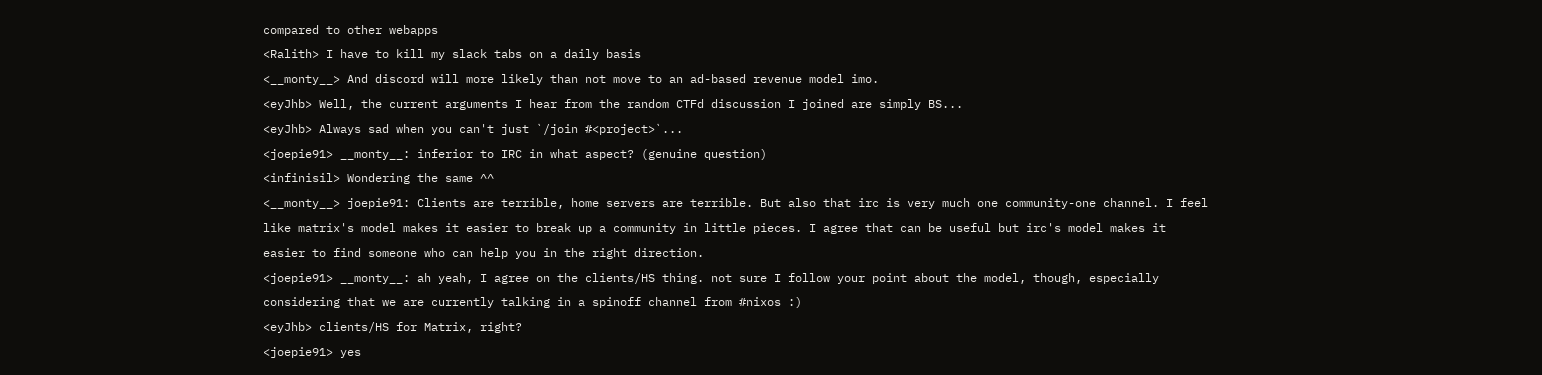compared to other webapps
<Ralith> I have to kill my slack tabs on a daily basis
<__monty__> And discord will more likely than not move to an ad-based revenue model imo.
<eyJhb> Well, the current arguments I hear from the random CTFd discussion I joined are simply BS...
<eyJhb> Always sad when you can't just `/join #<project>`...
<joepie91> __monty__: inferior to IRC in what aspect? (genuine question)
<infinisil> Wondering the same ^^
<__monty__> joepie91: Clients are terrible, home servers are terrible. But also that irc is very much one community-one channel. I feel like matrix's model makes it easier to break up a community in little pieces. I agree that can be useful but irc's model makes it easier to find someone who can help you in the right direction.
<joepie91> __monty__: ah yeah, I agree on the clients/HS thing. not sure I follow your point about the model, though, especially considering that we are currently talking in a spinoff channel from #nixos :)
<eyJhb> clients/HS for Matrix, right?
<joepie91> yes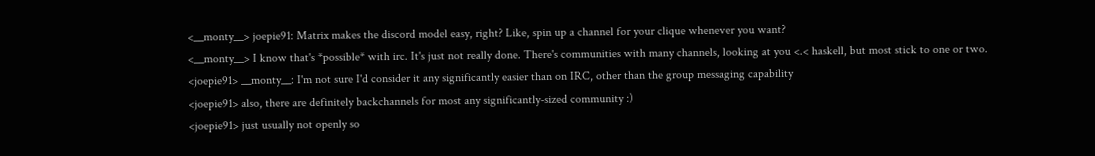<__monty__> joepie91: Matrix makes the discord model easy, right? Like, spin up a channel for your clique whenever you want?
<__monty__> I know that's *possible* with irc. It's just not really done. There's communities with many channels, looking at you <.< haskell, but most stick to one or two.
<joepie91> __monty__: I'm not sure I'd consider it any significantly easier than on IRC, other than the group messaging capability
<joepie91> also, there are definitely backchannels for most any significantly-sized community :)
<joepie91> just usually not openly so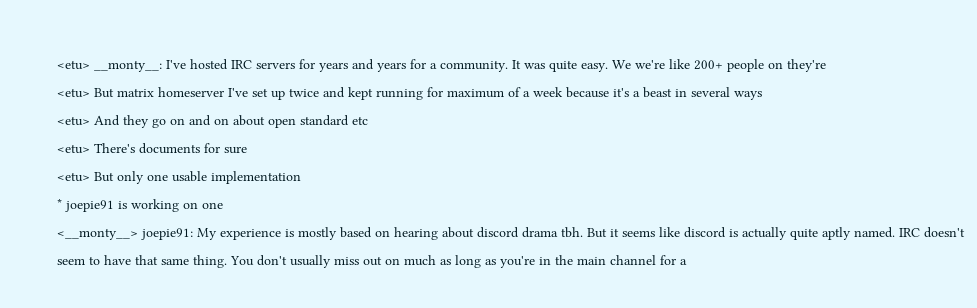<etu> __monty__: I've hosted IRC servers for years and years for a community. It was quite easy. We we're like 200+ people on they're
<etu> But matrix homeserver I've set up twice and kept running for maximum of a week because it's a beast in several ways
<etu> And they go on and on about open standard etc
<etu> There's documents for sure
<etu> But only one usable implementation
* joepie91 is working on one
<__monty__> joepie91: My experience is mostly based on hearing about discord drama tbh. But it seems like discord is actually quite aptly named. IRC doesn't seem to have that same thing. You don't usually miss out on much as long as you're in the main channel for a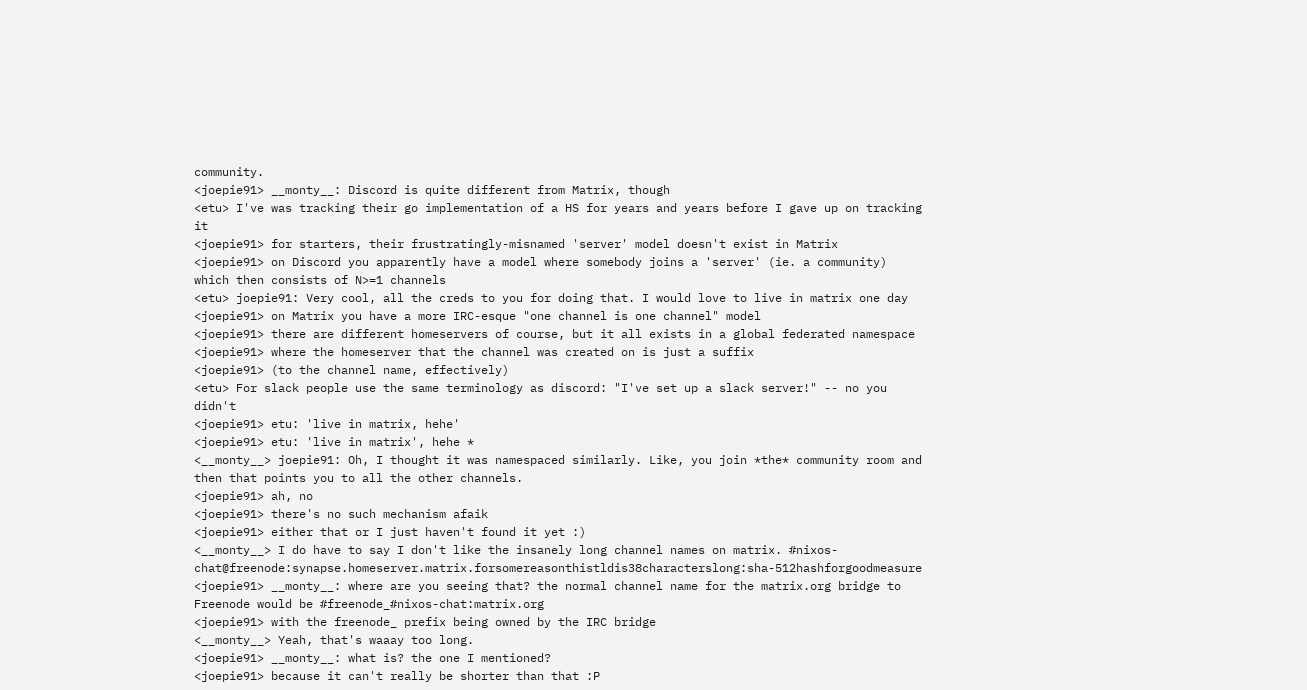community.
<joepie91> __monty__: Discord is quite different from Matrix, though
<etu> I've was tracking their go implementation of a HS for years and years before I gave up on tracking it
<joepie91> for starters, their frustratingly-misnamed 'server' model doesn't exist in Matrix
<joepie91> on Discord you apparently have a model where somebody joins a 'server' (ie. a community) which then consists of N>=1 channels
<etu> joepie91: Very cool, all the creds to you for doing that. I would love to live in matrix one day
<joepie91> on Matrix you have a more IRC-esque "one channel is one channel" model
<joepie91> there are different homeservers of course, but it all exists in a global federated namespace
<joepie91> where the homeserver that the channel was created on is just a suffix
<joepie91> (to the channel name, effectively)
<etu> For slack people use the same terminology as discord: "I've set up a slack server!" -- no you didn't
<joepie91> etu: 'live in matrix, hehe'
<joepie91> etu: 'live in matrix', hehe *
<__monty__> joepie91: Oh, I thought it was namespaced similarly. Like, you join *the* community room and then that points you to all the other channels.
<joepie91> ah, no
<joepie91> there's no such mechanism afaik
<joepie91> either that or I just haven't found it yet :)
<__monty__> I do have to say I don't like the insanely long channel names on matrix. #nixos-chat@freenode:synapse.homeserver.matrix.forsomereasonthistldis38characterslong:sha-512hashforgoodmeasure
<joepie91> __monty__: where are you seeing that? the normal channel name for the matrix.org bridge to Freenode would be #freenode_#nixos-chat:matrix.org
<joepie91> with the freenode_ prefix being owned by the IRC bridge
<__monty__> Yeah, that's waaay too long.
<joepie91> __monty__: what is? the one I mentioned?
<joepie91> because it can't really be shorter than that :P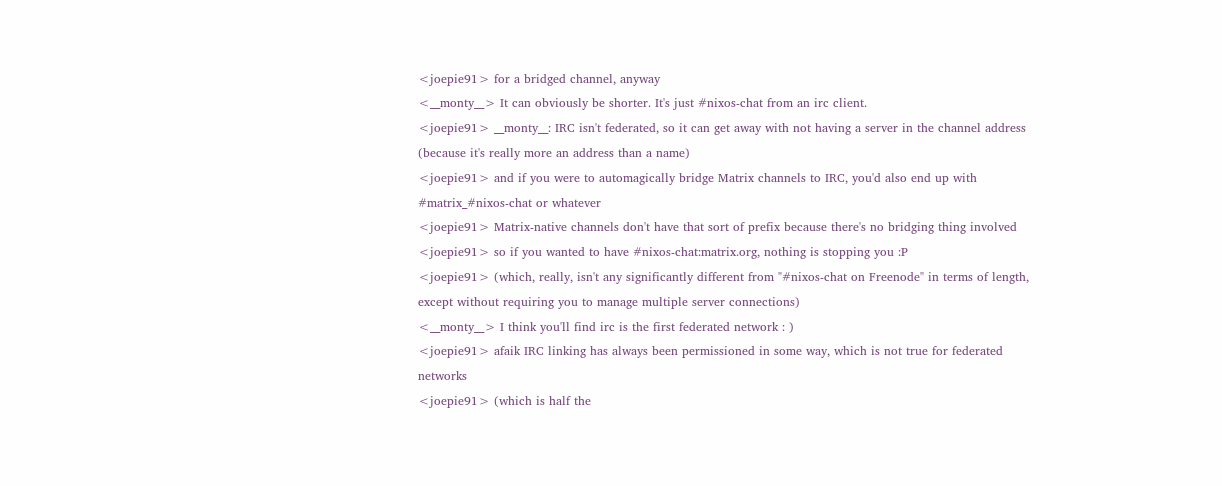<joepie91> for a bridged channel, anyway
<__monty__> It can obviously be shorter. It's just #nixos-chat from an irc client.
<joepie91> __monty__: IRC isn't federated, so it can get away with not having a server in the channel address (because it's really more an address than a name)
<joepie91> and if you were to automagically bridge Matrix channels to IRC, you'd also end up with #matrix_#nixos-chat or whatever
<joepie91> Matrix-native channels don't have that sort of prefix because there's no bridging thing involved
<joepie91> so if you wanted to have #nixos-chat:matrix.org, nothing is stopping you :P
<joepie91> (which, really, isn't any significantly different from "#nixos-chat on Freenode" in terms of length, except without requiring you to manage multiple server connections)
<__monty__> I think you'll find irc is the first federated network : )
<joepie91> afaik IRC linking has always been permissioned in some way, which is not true for federated networks
<joepie91> (which is half the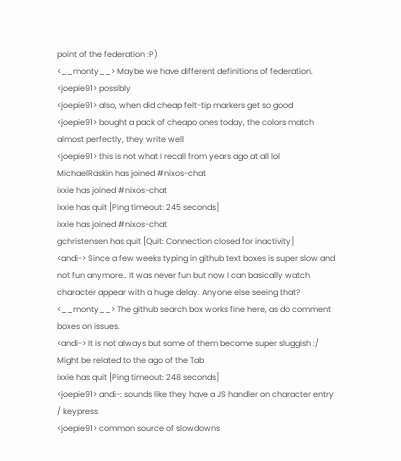point of the federation :P)
<__monty__> Maybe we have different definitions of federation.
<joepie91> possibly
<joepie91> also, when did cheap felt-tip markers get so good
<joepie91> bought a pack of cheapo ones today, the colors match almost perfectly, they write well
<joepie91> this is not what I recall from years ago at all lol
MichaelRaskin has joined #nixos-chat
ixxie has joined #nixos-chat
ixxie has quit [Ping timeout: 245 seconds]
ixxie has joined #nixos-chat
gchristensen has quit [Quit: Connection closed for inactivity]
<andi-> Since a few weeks typing in github text boxes is super slow and not fun anymore.. It was never fun but now I can basically watch character appear with a huge delay. Anyone else seeing that?
<__monty__> The github search box works fine here, as do comment boxes on issues.
<andi-> It is not always but some of them become super sluggish :/ Might be related to the ago of the Tab
ixxie has quit [Ping timeout: 248 seconds]
<joepie91> andi-: sounds like they have a JS handler on character entry / keypress
<joepie91> common source of slowdowns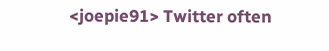<joepie91> Twitter often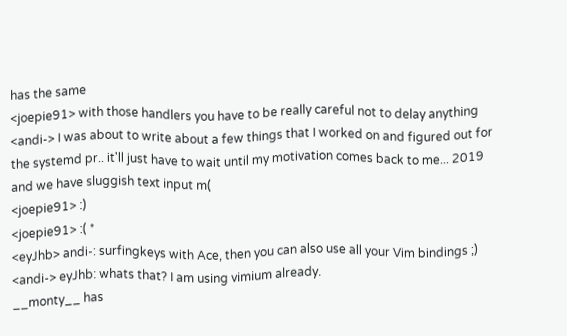has the same
<joepie91> with those handlers you have to be really careful not to delay anything
<andi-> I was about to write about a few things that I worked on and figured out for the systemd pr.. it'll just have to wait until my motivation comes back to me... 2019 and we have sluggish text input m(
<joepie91> :)
<joepie91> :( *
<eyJhb> andi-: surfingkeys with Ace, then you can also use all your Vim bindings ;)
<andi-> eyJhb: whats that? I am using vimium already.
__monty__ has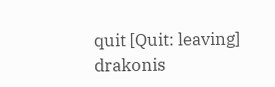quit [Quit: leaving]
drakonis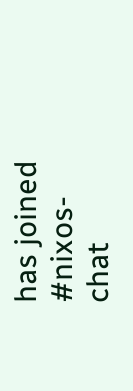has joined #nixos-chat